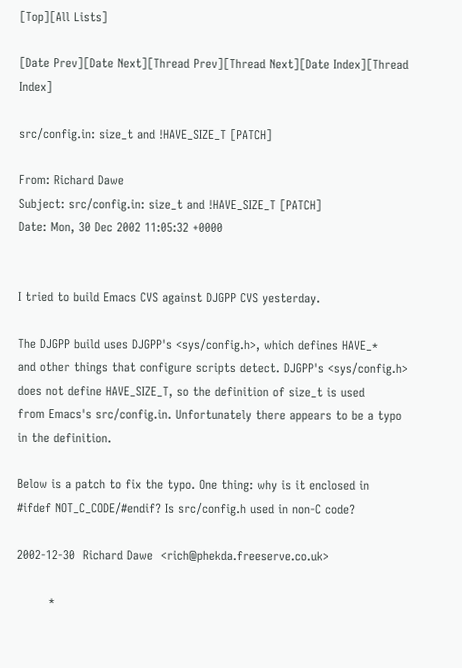[Top][All Lists]

[Date Prev][Date Next][Thread Prev][Thread Next][Date Index][Thread Index]

src/config.in: size_t and !HAVE_SIZE_T [PATCH]

From: Richard Dawe
Subject: src/config.in: size_t and !HAVE_SIZE_T [PATCH]
Date: Mon, 30 Dec 2002 11:05:32 +0000


I tried to build Emacs CVS against DJGPP CVS yesterday.

The DJGPP build uses DJGPP's <sys/config.h>, which defines HAVE_*
and other things that configure scripts detect. DJGPP's <sys/config.h>
does not define HAVE_SIZE_T, so the definition of size_t is used
from Emacs's src/config.in. Unfortunately there appears to be a typo
in the definition.

Below is a patch to fix the typo. One thing: why is it enclosed in
#ifdef NOT_C_CODE/#endif? Is src/config.h used in non-C code?

2002-12-30  Richard Dawe  <rich@phekda.freeserve.co.uk>

        *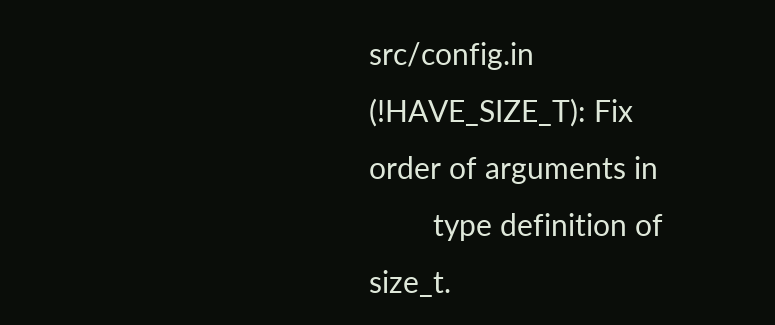src/config.in (!HAVE_SIZE_T): Fix order of arguments in
        type definition of size_t.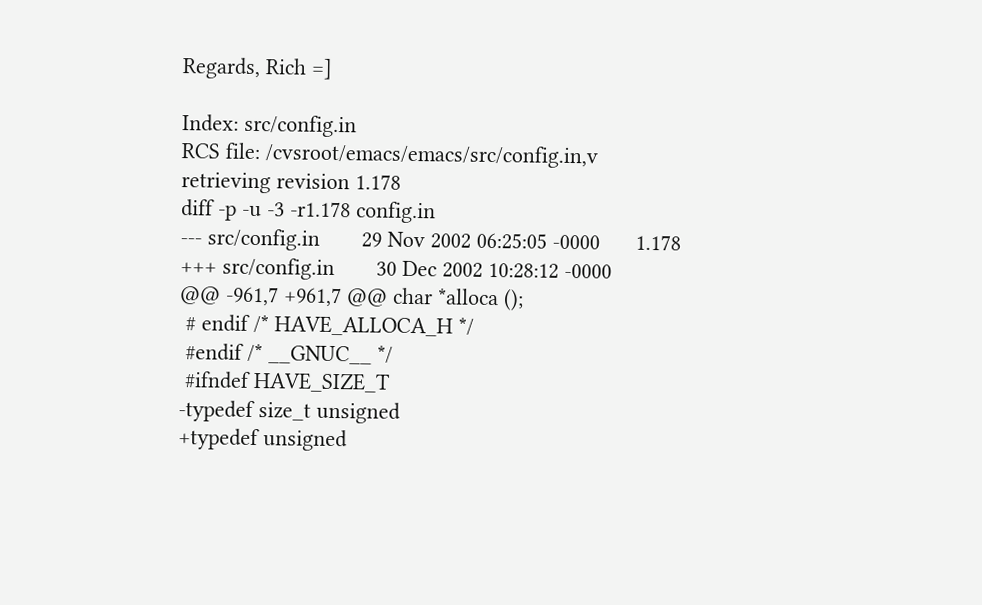Regards, Rich =]

Index: src/config.in
RCS file: /cvsroot/emacs/emacs/src/config.in,v
retrieving revision 1.178
diff -p -u -3 -r1.178 config.in
--- src/config.in       29 Nov 2002 06:25:05 -0000      1.178
+++ src/config.in       30 Dec 2002 10:28:12 -0000
@@ -961,7 +961,7 @@ char *alloca ();
 # endif /* HAVE_ALLOCA_H */
 #endif /* __GNUC__ */
 #ifndef HAVE_SIZE_T
-typedef size_t unsigned
+typedef unsigned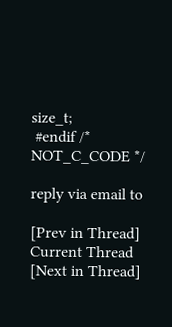size_t;
 #endif /* NOT_C_CODE */

reply via email to

[Prev in Thread] Current Thread [Next in Thread]